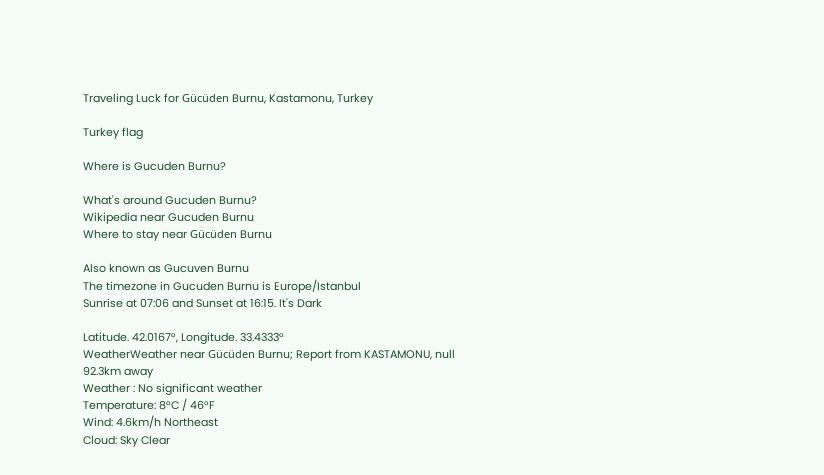Traveling Luck for Gücüden Burnu, Kastamonu, Turkey

Turkey flag

Where is Gucuden Burnu?

What's around Gucuden Burnu?
Wikipedia near Gucuden Burnu
Where to stay near Gücüden Burnu

Also known as Gucuven Burnu
The timezone in Gucuden Burnu is Europe/Istanbul
Sunrise at 07:06 and Sunset at 16:15. It's Dark

Latitude. 42.0167°, Longitude. 33.4333°
WeatherWeather near Gücüden Burnu; Report from KASTAMONU, null 92.3km away
Weather : No significant weather
Temperature: 8°C / 46°F
Wind: 4.6km/h Northeast
Cloud: Sky Clear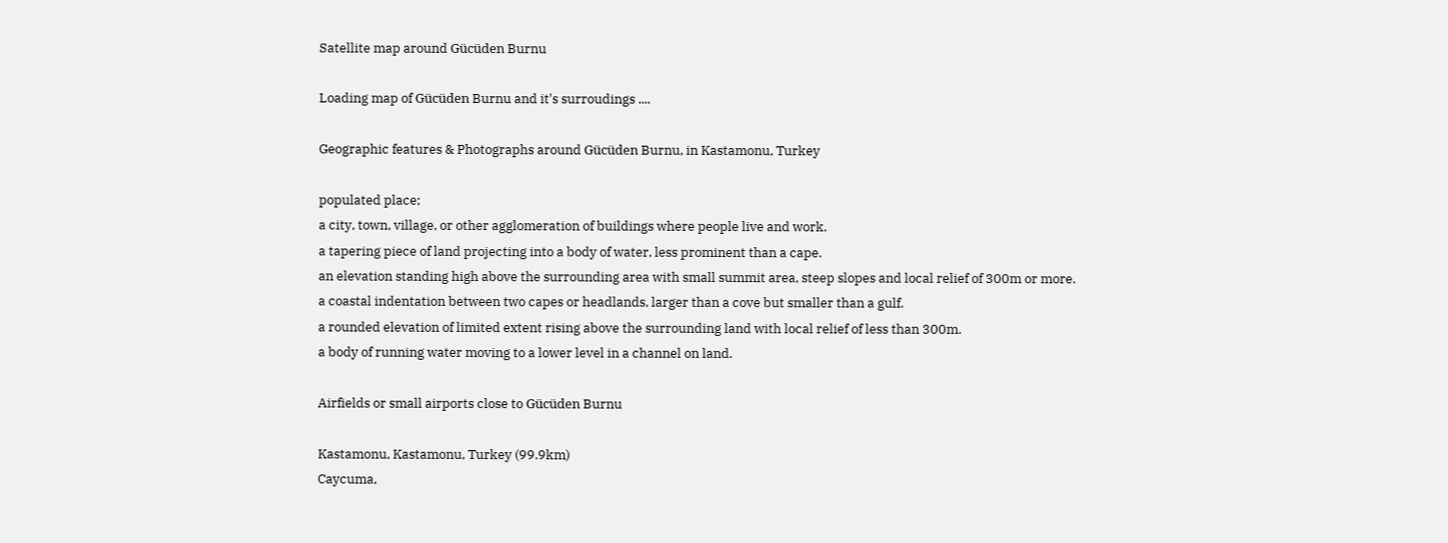Satellite map around Gücüden Burnu

Loading map of Gücüden Burnu and it's surroudings ....

Geographic features & Photographs around Gücüden Burnu, in Kastamonu, Turkey

populated place;
a city, town, village, or other agglomeration of buildings where people live and work.
a tapering piece of land projecting into a body of water, less prominent than a cape.
an elevation standing high above the surrounding area with small summit area, steep slopes and local relief of 300m or more.
a coastal indentation between two capes or headlands, larger than a cove but smaller than a gulf.
a rounded elevation of limited extent rising above the surrounding land with local relief of less than 300m.
a body of running water moving to a lower level in a channel on land.

Airfields or small airports close to Gücüden Burnu

Kastamonu, Kastamonu, Turkey (99.9km)
Caycuma,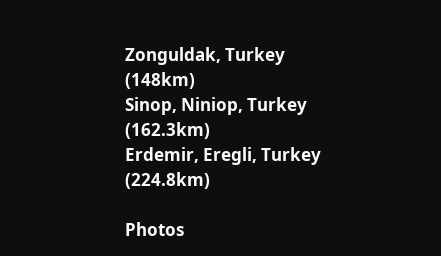Zonguldak, Turkey (148km)
Sinop, Niniop, Turkey (162.3km)
Erdemir, Eregli, Turkey (224.8km)

Photos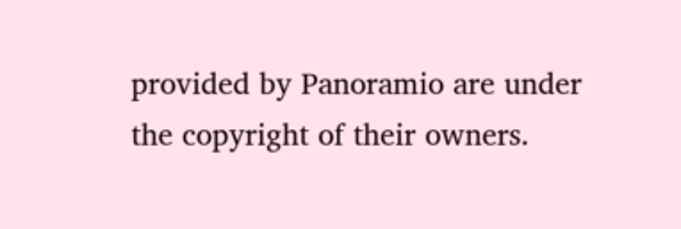provided by Panoramio are under the copyright of their owners.